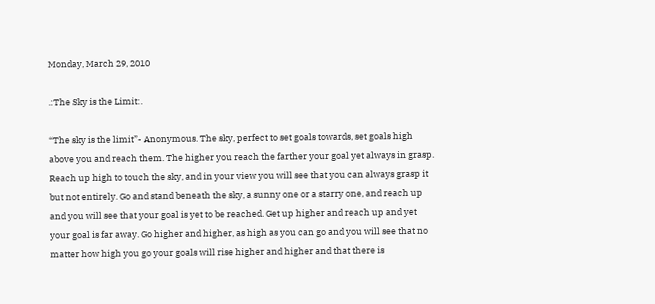Monday, March 29, 2010

.:The Sky is the Limit:.

“The sky is the limit”- Anonymous. The sky, perfect to set goals towards, set goals high above you and reach them. The higher you reach the farther your goal yet always in grasp. Reach up high to touch the sky, and in your view you will see that you can always grasp it but not entirely. Go and stand beneath the sky, a sunny one or a starry one, and reach up and you will see that your goal is yet to be reached. Get up higher and reach up and yet your goal is far away. Go higher and higher, as high as you can go and you will see that no matter how high you go your goals will rise higher and higher and that there is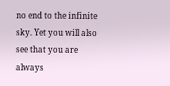no end to the infinite sky. Yet you will also see that you are always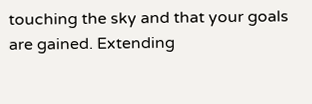touching the sky and that your goals are gained. Extending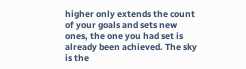higher only extends the count of your goals and sets new ones, the one you had set is already been achieved. The sky is the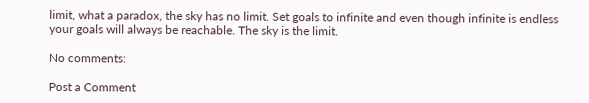limit, what a paradox, the sky has no limit. Set goals to infinite and even though infinite is endless your goals will always be reachable. The sky is the limit.

No comments:

Post a Comment